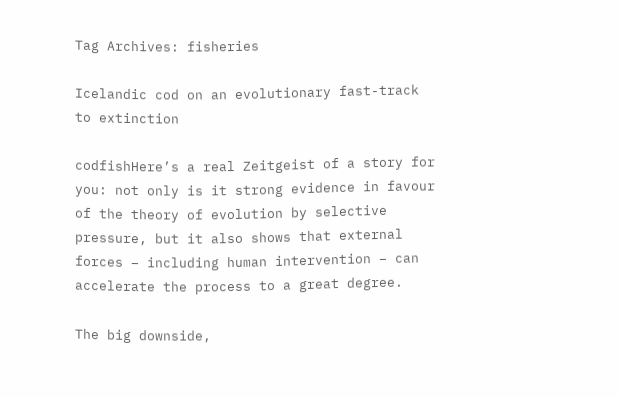Tag Archives: fisheries

Icelandic cod on an evolutionary fast-track to extinction

codfishHere’s a real Zeitgeist of a story for you: not only is it strong evidence in favour of the theory of evolution by selective pressure, but it also shows that external forces – including human intervention – can accelerate the process to a great degree.

The big downside,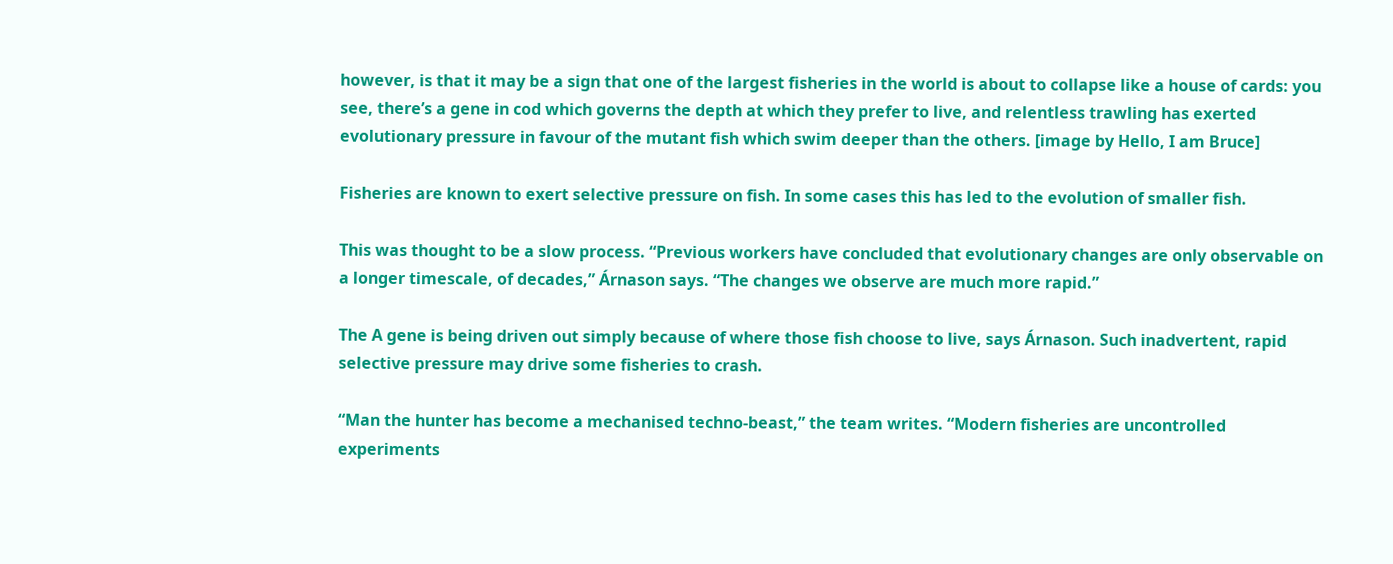however, is that it may be a sign that one of the largest fisheries in the world is about to collapse like a house of cards: you see, there’s a gene in cod which governs the depth at which they prefer to live, and relentless trawling has exerted evolutionary pressure in favour of the mutant fish which swim deeper than the others. [image by Hello, I am Bruce]

Fisheries are known to exert selective pressure on fish. In some cases this has led to the evolution of smaller fish.

This was thought to be a slow process. “Previous workers have concluded that evolutionary changes are only observable on a longer timescale, of decades,” Árnason says. “The changes we observe are much more rapid.”

The A gene is being driven out simply because of where those fish choose to live, says Árnason. Such inadvertent, rapid selective pressure may drive some fisheries to crash.

“Man the hunter has become a mechanised techno-beast,” the team writes. “Modern fisheries are uncontrolled experiments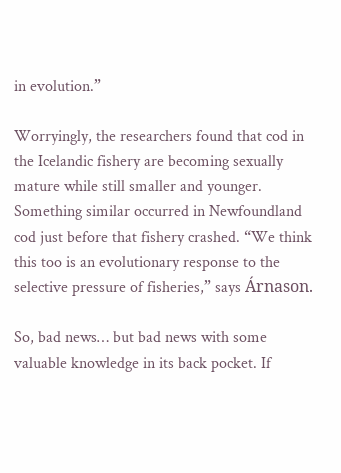in evolution.”

Worryingly, the researchers found that cod in the Icelandic fishery are becoming sexually mature while still smaller and younger. Something similar occurred in Newfoundland cod just before that fishery crashed. “We think this too is an evolutionary response to the selective pressure of fisheries,” says Árnason.

So, bad news… but bad news with some valuable knowledge in its back pocket. If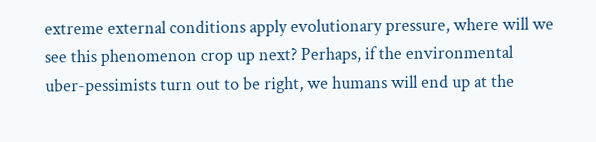extreme external conditions apply evolutionary pressure, where will we see this phenomenon crop up next? Perhaps, if the environmental uber-pessimists turn out to be right, we humans will end up at the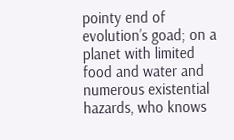pointy end of evolution’s goad; on a planet with limited food and water and numerous existential hazards, who knows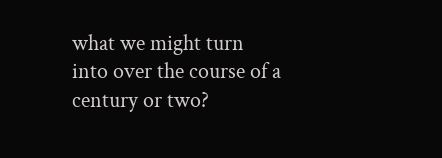what we might turn into over the course of a century or two?